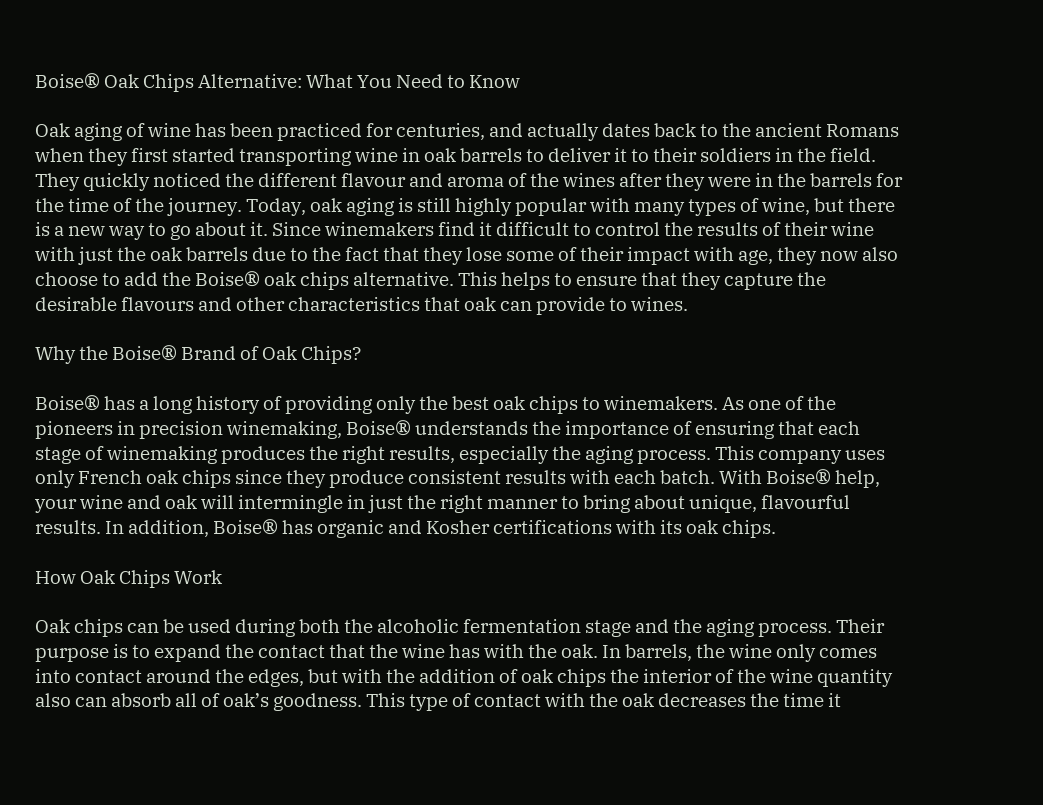Boise® Oak Chips Alternative: What You Need to Know

Oak aging of wine has been practiced for centuries, and actually dates back to the ancient Romans when they first started transporting wine in oak barrels to deliver it to their soldiers in the field. They quickly noticed the different flavour and aroma of the wines after they were in the barrels for the time of the journey. Today, oak aging is still highly popular with many types of wine, but there is a new way to go about it. Since winemakers find it difficult to control the results of their wine with just the oak barrels due to the fact that they lose some of their impact with age, they now also choose to add the Boise® oak chips alternative. This helps to ensure that they capture the desirable flavours and other characteristics that oak can provide to wines.

Why the Boise® Brand of Oak Chips?

Boise® has a long history of providing only the best oak chips to winemakers. As one of the pioneers in precision winemaking, Boise® understands the importance of ensuring that each stage of winemaking produces the right results, especially the aging process. This company uses only French oak chips since they produce consistent results with each batch. With Boise® help, your wine and oak will intermingle in just the right manner to bring about unique, flavourful results. In addition, Boise® has organic and Kosher certifications with its oak chips.

How Oak Chips Work

Oak chips can be used during both the alcoholic fermentation stage and the aging process. Their purpose is to expand the contact that the wine has with the oak. In barrels, the wine only comes into contact around the edges, but with the addition of oak chips the interior of the wine quantity also can absorb all of oak’s goodness. This type of contact with the oak decreases the time it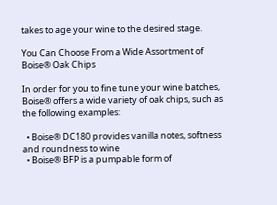takes to age your wine to the desired stage.

You Can Choose From a Wide Assortment of Boise® Oak Chips

In order for you to fine tune your wine batches, Boise® offers a wide variety of oak chips, such as the following examples:

  • Boise® DC180 provides vanilla notes, softness and roundness to wine
  • Boise® BFP is a pumpable form of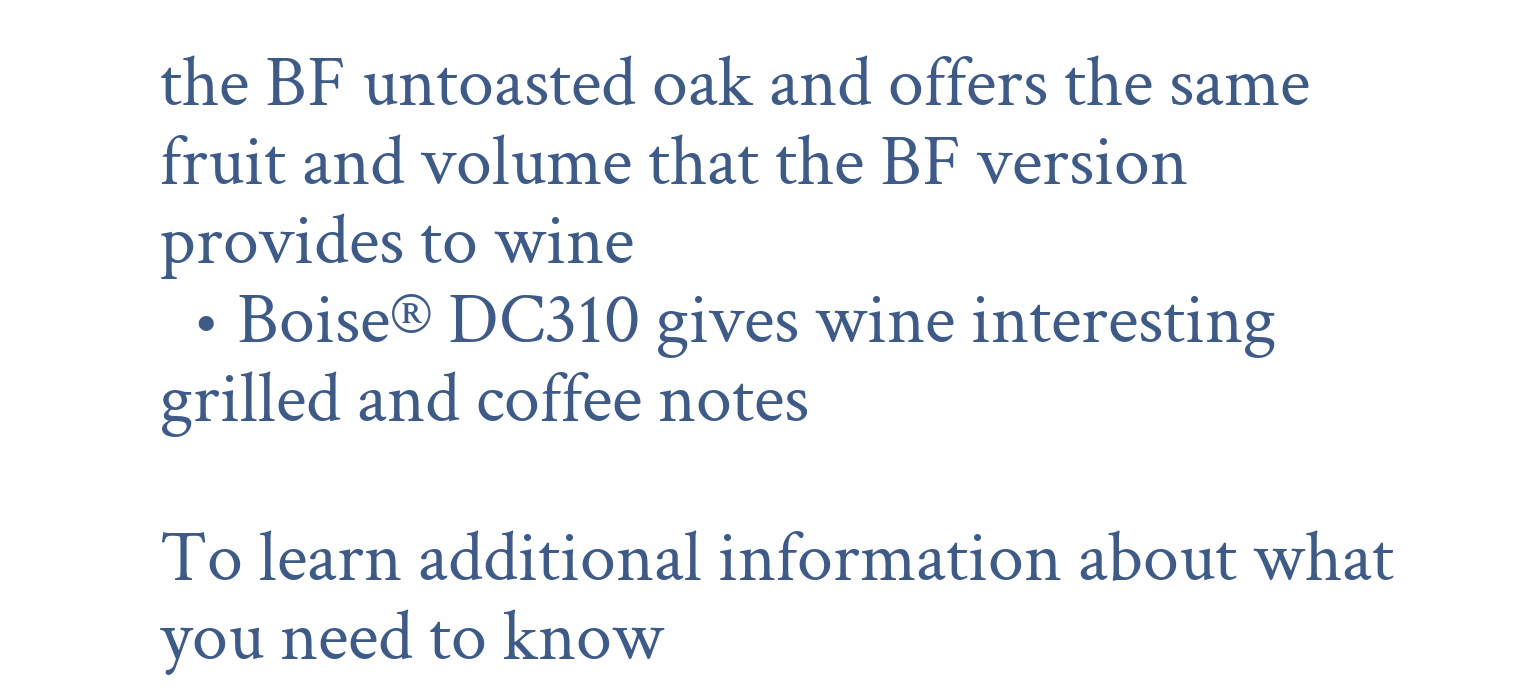the BF untoasted oak and offers the same fruit and volume that the BF version provides to wine
  • Boise® DC310 gives wine interesting grilled and coffee notes

To learn additional information about what you need to know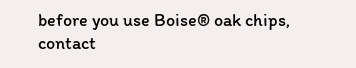before you use Boise® oak chips, contact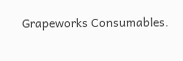Grapeworks Consumables.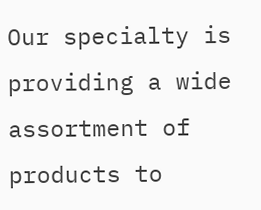Our specialty is providing a wide assortment of products to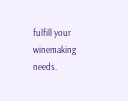fulfill your winemaking needs.